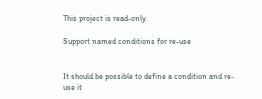This project is read-only.

Support named conditions for re-use


It should be possible to define a condition and re-use it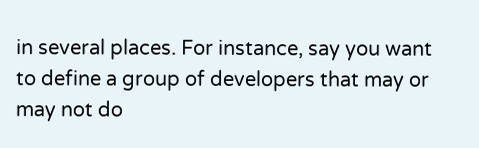in several places. For instance, say you want to define a group of developers that may or may not do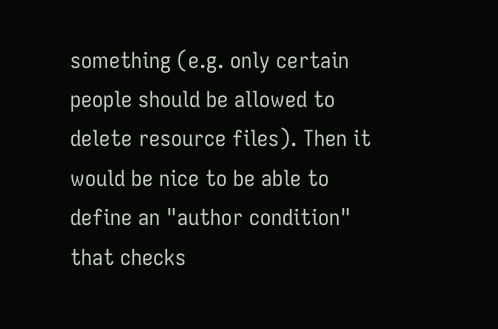something (e.g. only certain people should be allowed to delete resource files). Then it would be nice to be able to define an "author condition" that checks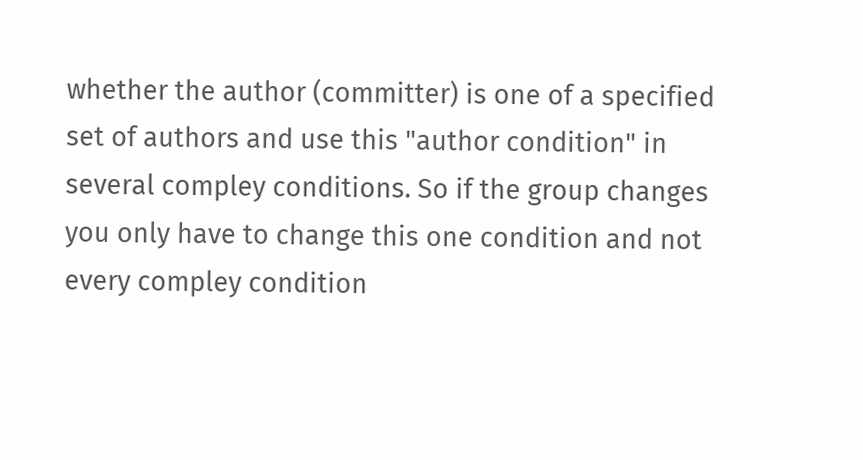whether the author (committer) is one of a specified set of authors and use this "author condition" in several compley conditions. So if the group changes you only have to change this one condition and not every compley condition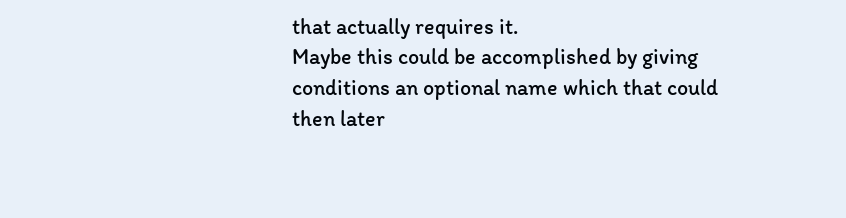that actually requires it.
Maybe this could be accomplished by giving conditions an optional name which that could then later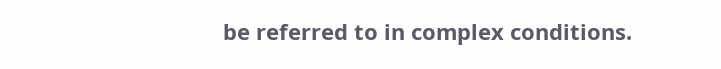be referred to in complex conditions.